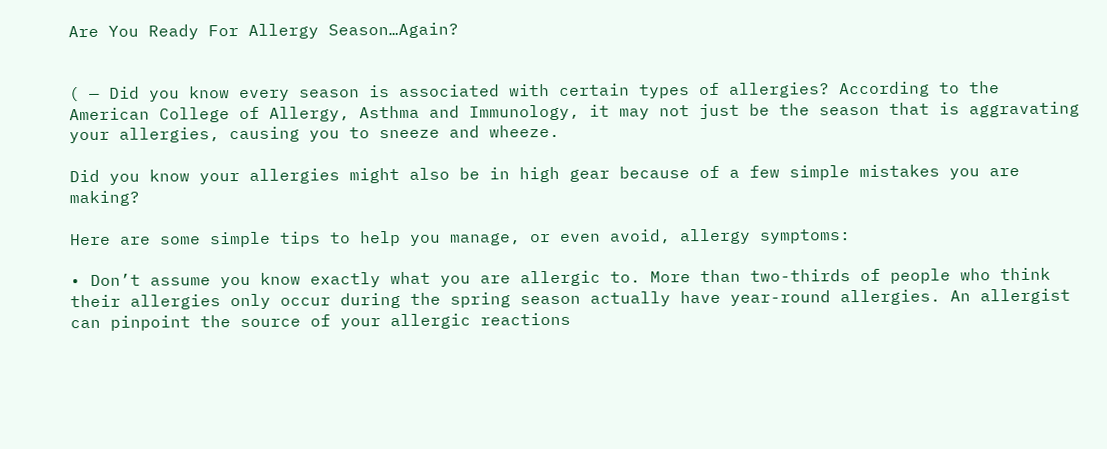Are You Ready For Allergy Season…Again?


( — Did you know every season is associated with certain types of allergies? According to the American College of Allergy, Asthma and Immunology, it may not just be the season that is aggravating your allergies, causing you to sneeze and wheeze.

Did you know your allergies might also be in high gear because of a few simple mistakes you are making?

Here are some simple tips to help you manage, or even avoid, allergy symptoms:

• Don’t assume you know exactly what you are allergic to. More than two-thirds of people who think their allergies only occur during the spring season actually have year-round allergies. An allergist can pinpoint the source of your allergic reactions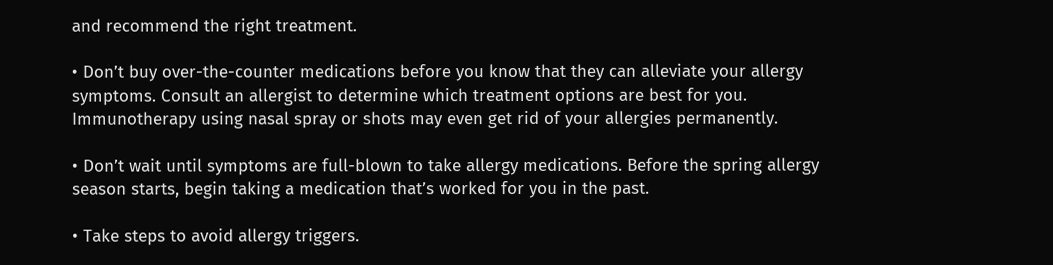and recommend the right treatment.

• Don’t buy over-the-counter medications before you know that they can alleviate your allergy symptoms. Consult an allergist to determine which treatment options are best for you. Immunotherapy using nasal spray or shots may even get rid of your allergies permanently.

• Don’t wait until symptoms are full-blown to take allergy medications. Before the spring allergy season starts, begin taking a medication that’s worked for you in the past.

• Take steps to avoid allergy triggers.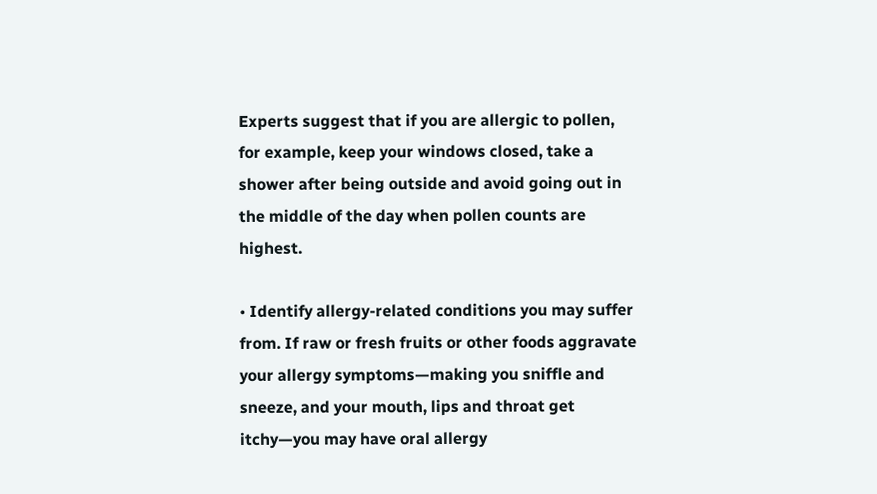Experts suggest that if you are allergic to pollen, for example, keep your windows closed, take a shower after being outside and avoid going out in the middle of the day when pollen counts are highest.

• Identify allergy-related conditions you may suffer from. If raw or fresh fruits or other foods aggravate your allergy symptoms—making you sniffle and sneeze, and your mouth, lips and throat get itchy—you may have oral allergy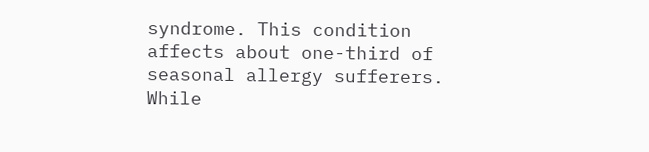syndrome. This condition affects about one-third of seasonal allergy sufferers. While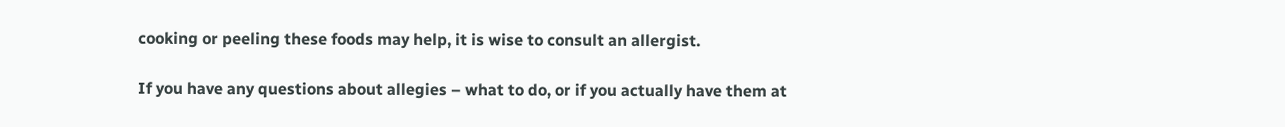cooking or peeling these foods may help, it is wise to consult an allergist.

If you have any questions about allegies – what to do, or if you actually have them at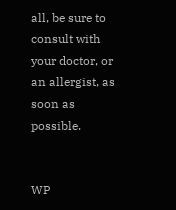all, be sure to consult with your doctor, or an allergist, as soon as possible.


WP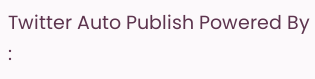Twitter Auto Publish Powered By :